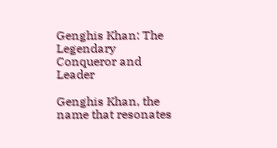Genghis Khan: The Legendary Conqueror and Leader

Genghis Khan, the name that resonates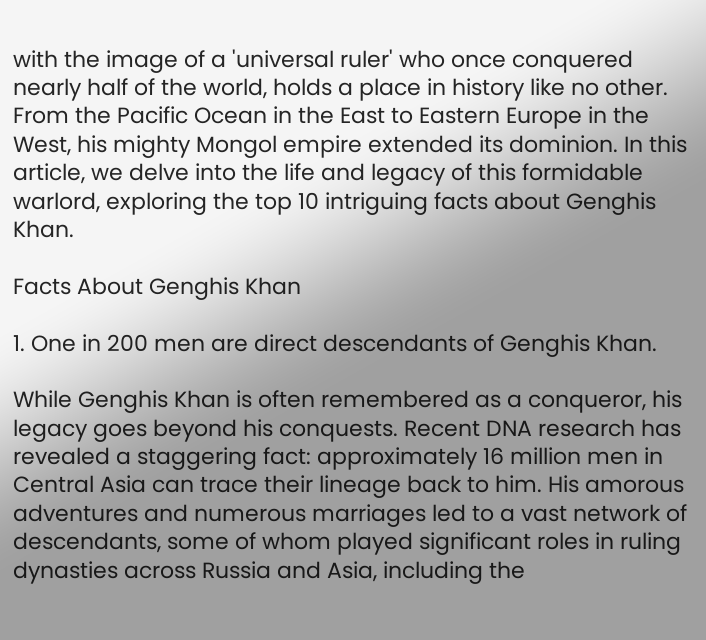with the image of a 'universal ruler' who once conquered nearly half of the world, holds a place in history like no other. From the Pacific Ocean in the East to Eastern Europe in the West, his mighty Mongol empire extended its dominion. In this article, we delve into the life and legacy of this formidable warlord, exploring the top 10 intriguing facts about Genghis Khan.

Facts About Genghis Khan

1. One in 200 men are direct descendants of Genghis Khan.

While Genghis Khan is often remembered as a conqueror, his legacy goes beyond his conquests. Recent DNA research has revealed a staggering fact: approximately 16 million men in Central Asia can trace their lineage back to him. His amorous adventures and numerous marriages led to a vast network of descendants, some of whom played significant roles in ruling dynasties across Russia and Asia, including the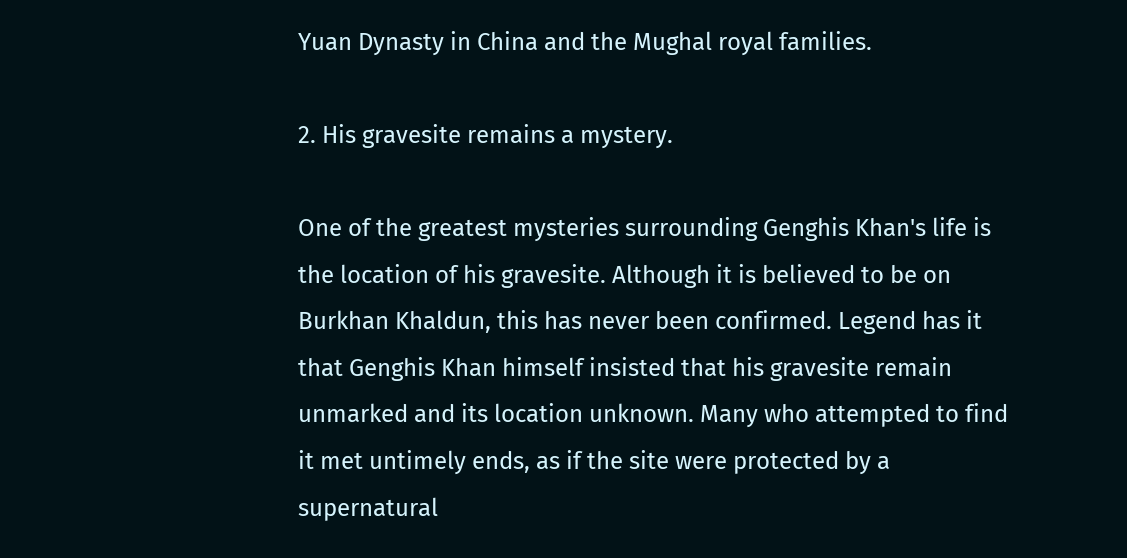Yuan Dynasty in China and the Mughal royal families.

2. His gravesite remains a mystery.

One of the greatest mysteries surrounding Genghis Khan's life is the location of his gravesite. Although it is believed to be on Burkhan Khaldun, this has never been confirmed. Legend has it that Genghis Khan himself insisted that his gravesite remain unmarked and its location unknown. Many who attempted to find it met untimely ends, as if the site were protected by a supernatural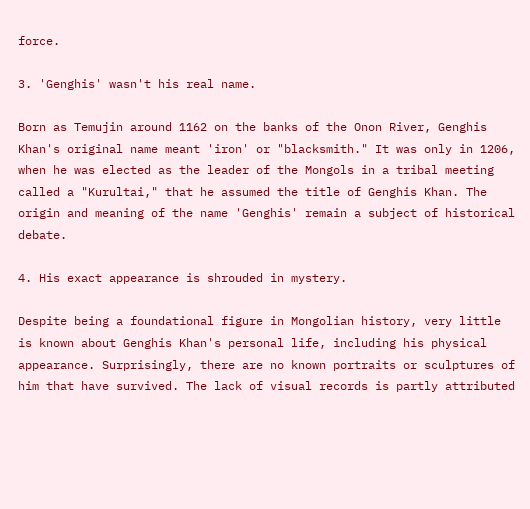force.

3. 'Genghis' wasn't his real name.

Born as Temujin around 1162 on the banks of the Onon River, Genghis Khan's original name meant 'iron' or "blacksmith." It was only in 1206, when he was elected as the leader of the Mongols in a tribal meeting called a "Kurultai," that he assumed the title of Genghis Khan. The origin and meaning of the name 'Genghis' remain a subject of historical debate.

4. His exact appearance is shrouded in mystery.

Despite being a foundational figure in Mongolian history, very little is known about Genghis Khan's personal life, including his physical appearance. Surprisingly, there are no known portraits or sculptures of him that have survived. The lack of visual records is partly attributed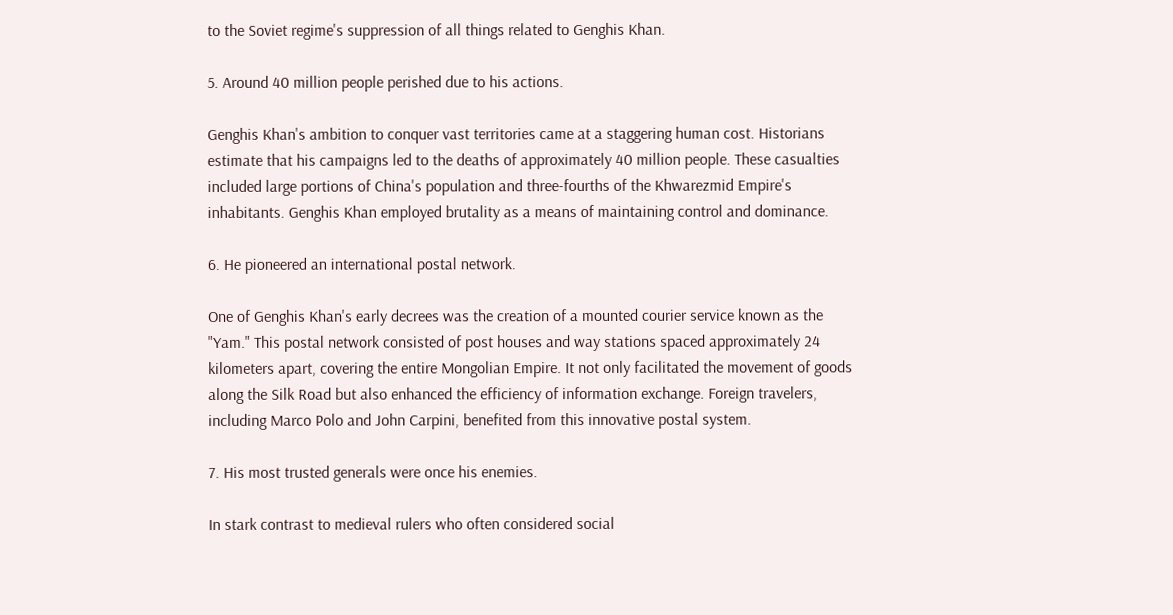to the Soviet regime's suppression of all things related to Genghis Khan.

5. Around 40 million people perished due to his actions.

Genghis Khan's ambition to conquer vast territories came at a staggering human cost. Historians estimate that his campaigns led to the deaths of approximately 40 million people. These casualties included large portions of China's population and three-fourths of the Khwarezmid Empire's inhabitants. Genghis Khan employed brutality as a means of maintaining control and dominance.

6. He pioneered an international postal network.

One of Genghis Khan's early decrees was the creation of a mounted courier service known as the "Yam." This postal network consisted of post houses and way stations spaced approximately 24 kilometers apart, covering the entire Mongolian Empire. It not only facilitated the movement of goods along the Silk Road but also enhanced the efficiency of information exchange. Foreign travelers, including Marco Polo and John Carpini, benefited from this innovative postal system.

7. His most trusted generals were once his enemies.

In stark contrast to medieval rulers who often considered social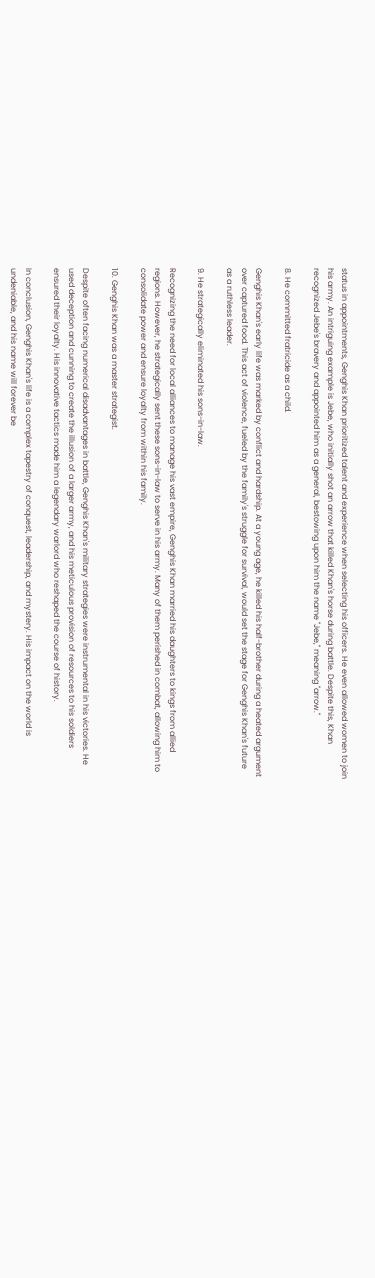status in appointments, Genghis Khan prioritized talent and experience when selecting his officers. He even allowed women to join his army. An intriguing example is Jebe, who initially shot an arrow that killed Khan's horse during battle. Despite this, Khan recognized Jebe's bravery and appointed him as a general, bestowing upon him the name "Jebe," meaning "arrow."

8. He committed fratricide as a child.

Genghis Khan's early life was marked by conflict and hardship. At a young age, he killed his half-brother during a heated argument over captured food. This act of violence, fueled by the family's struggle for survival, would set the stage for Genghis Khan's future as a ruthless leader.

9. He strategically eliminated his sons-in-law.

Recognizing the need for local alliances to manage his vast empire, Genghis Khan married his daughters to kings from allied regions. However, he strategically sent these sons-in-law to serve in his army. Many of them perished in combat, allowing him to consolidate power and ensure loyalty from within his family.

10. Genghis Khan was a master strategist.

Despite often facing numerical disadvantages in battle, Genghis Khan's military strategies were instrumental in his victories. He used deception and cunning to create the illusion of a larger army, and his meticulous provision of resources to his soldiers ensured their loyalty. His innovative tactics made him a legendary warlord who reshaped the course of history.

In conclusion, Genghis Khan's life is a complex tapestry of conquest, leadership, and mystery. His impact on the world is undeniable, and his name will forever be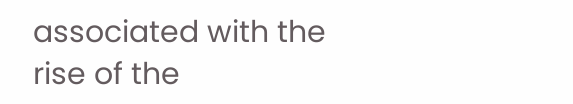associated with the rise of the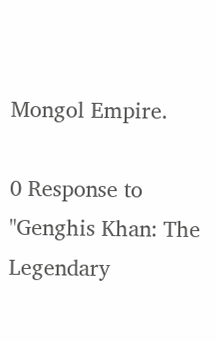Mongol Empire.

0 Response to "Genghis Khan: The Legendary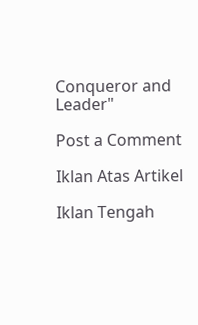Conqueror and Leader"

Post a Comment

Iklan Atas Artikel

Iklan Tengah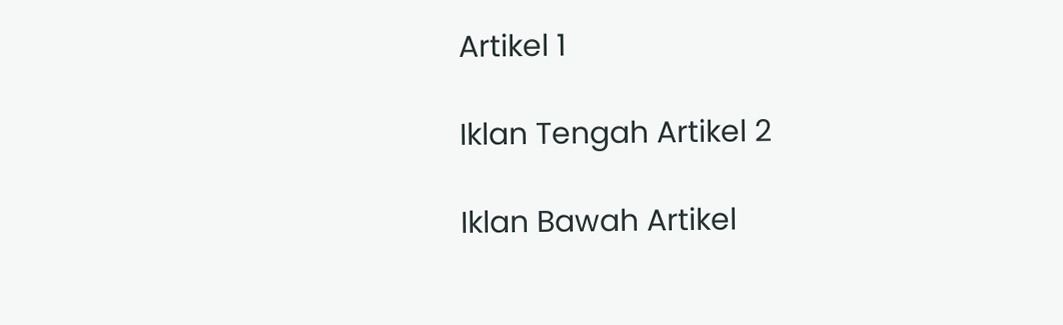Artikel 1

Iklan Tengah Artikel 2

Iklan Bawah Artikel